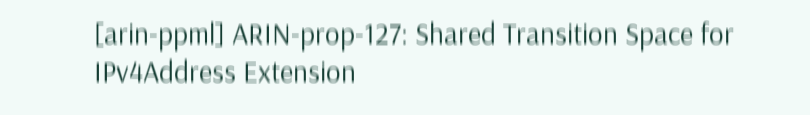[arin-ppml] ARIN-prop-127: Shared Transition Space for IPv4Address Extension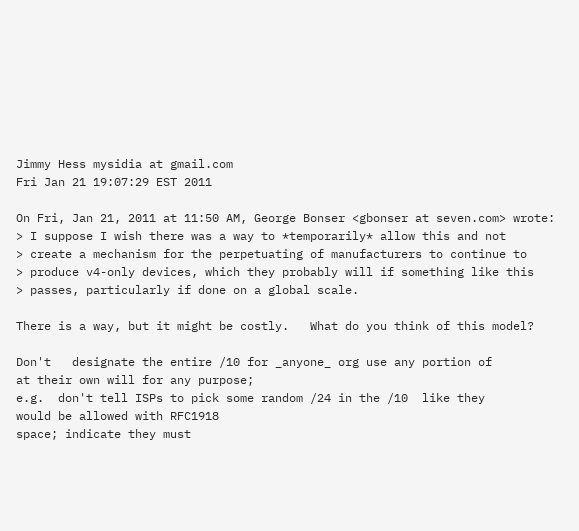Jimmy Hess mysidia at gmail.com
Fri Jan 21 19:07:29 EST 2011

On Fri, Jan 21, 2011 at 11:50 AM, George Bonser <gbonser at seven.com> wrote:
> I suppose I wish there was a way to *temporarily* allow this and not
> create a mechanism for the perpetuating of manufacturers to continue to
> produce v4-only devices, which they probably will if something like this
> passes, particularly if done on a global scale.

There is a way, but it might be costly.   What do you think of this model?

Don't   designate the entire /10 for _anyone_ org use any portion of
at their own will for any purpose;
e.g.  don't tell ISPs to pick some random /24 in the /10  like they
would be allowed with RFC1918
space; indicate they must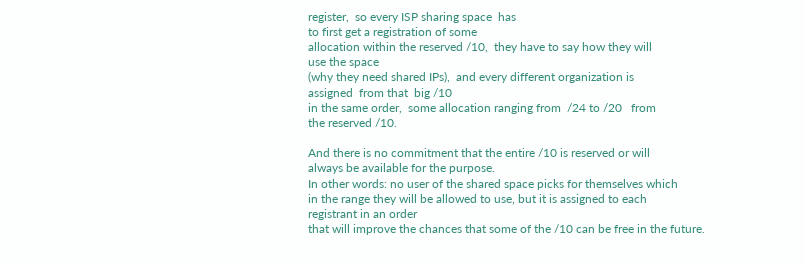register,  so every ISP sharing space  has
to first get a registration of some
allocation within the reserved /10,  they have to say how they will
use the space
(why they need shared IPs),  and every different organization is
assigned  from that  big /10
in the same order,  some allocation ranging from  /24 to /20   from
the reserved /10.

And there is no commitment that the entire /10 is reserved or will
always be available for the purpose.
In other words: no user of the shared space picks for themselves which
in the range they will be allowed to use, but it is assigned to each
registrant in an order
that will improve the chances that some of the /10 can be free in the future.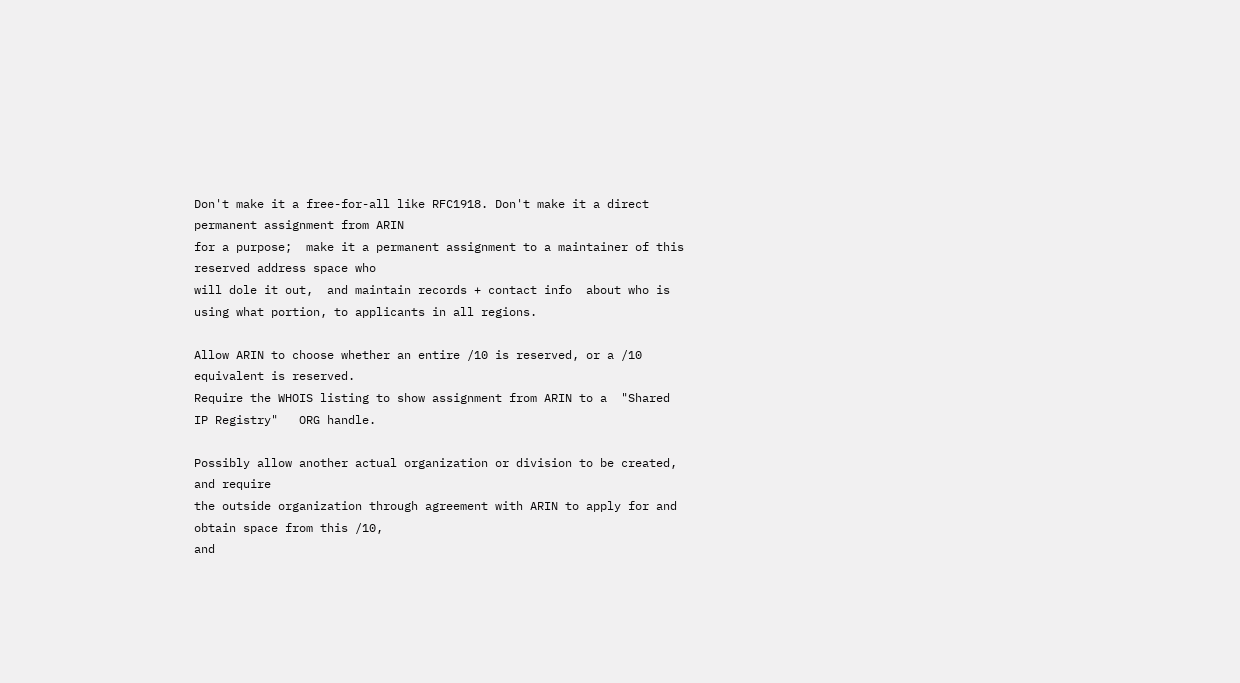Don't make it a free-for-all like RFC1918. Don't make it a direct
permanent assignment from ARIN
for a purpose;  make it a permanent assignment to a maintainer of this
reserved address space who
will dole it out,  and maintain records + contact info  about who is
using what portion, to applicants in all regions.

Allow ARIN to choose whether an entire /10 is reserved, or a /10
equivalent is reserved.
Require the WHOIS listing to show assignment from ARIN to a  "Shared
IP Registry"   ORG handle.

Possibly allow another actual organization or division to be created,
and require
the outside organization through agreement with ARIN to apply for and
obtain space from this /10,
and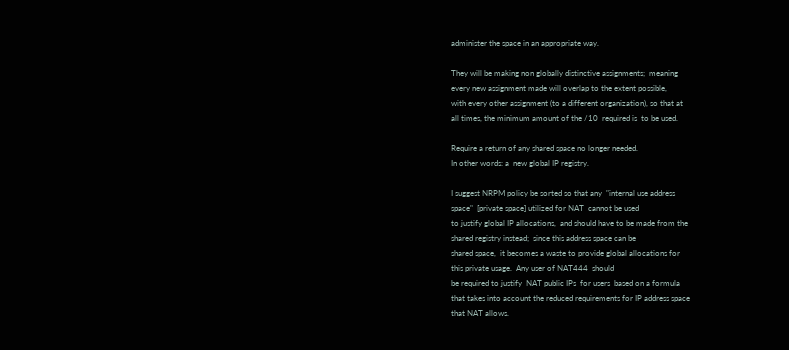administer the space in an appropriate way.

They will be making non globally distinctive assignments;  meaning
every new assignment made will overlap to the extent possible,
with every other assignment (to a different organization), so that at
all times, the minimum amount of the /10  required is  to be used.

Require a return of any shared space no longer needed.
In other words: a  new global IP registry.

I suggest NRPM policy be sorted so that any  "internal use address
space"  [private space] utilized for NAT  cannot be used
to justify global IP allocations,  and should have to be made from the
shared registry instead;  since this address space can be
shared space,  it becomes a waste to provide global allocations for
this private usage.  Any user of NAT444  should
be required to justify  NAT public IPs  for users  based on a formula
that takes into account the reduced requirements for IP address space
that NAT allows.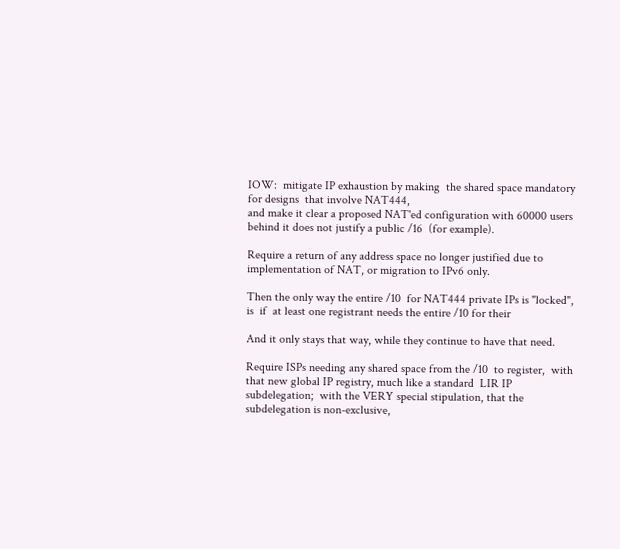IOW:  mitigate IP exhaustion by making  the shared space mandatory
for designs  that involve NAT444,
and make it clear a proposed NAT'ed configuration with 60000 users
behind it does not justify a public /16  (for example).

Require a return of any address space no longer justified due to
implementation of NAT, or migration to IPv6 only.

Then the only way the entire /10  for NAT444 private IPs is "locked",
is  if  at least one registrant needs the entire /10 for their

And it only stays that way, while they continue to have that need.

Require ISPs needing any shared space from the /10  to register,  with
that new global IP registry, much like a standard  LIR IP
subdelegation;  with the VERY special stipulation, that the
subdelegation is non-exclusive,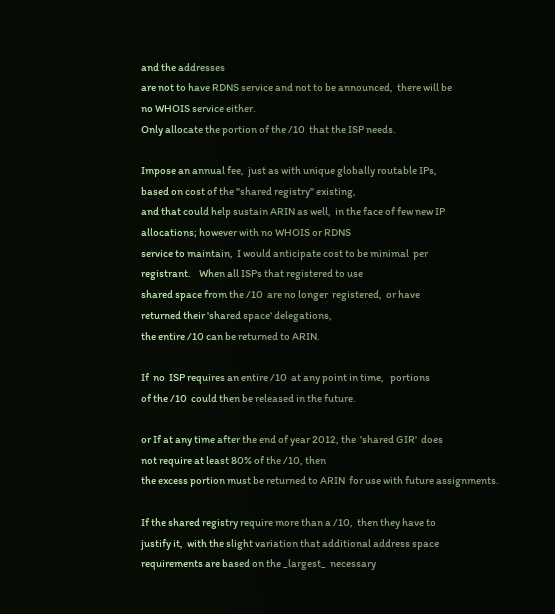and the addresses
are not to have RDNS service and not to be announced,  there will be
no WHOIS service either.
Only allocate the portion of the /10  that the ISP needs.

Impose an annual fee,  just as with unique globally routable IPs,
based on cost of the "shared registry" existing,
and that could help sustain ARIN as well,  in the face of few new IP
allocations; however with no WHOIS or RDNS
service to maintain,  I would anticipate cost to be minimal  per
registrant.    When all ISPs that registered to use
shared space from the /10  are no longer  registered,  or have
returned their 'shared space' delegations,
the entire /10 can be returned to ARIN.

If  no  ISP requires an entire /10  at any point in time,   portions
of the /10  could then be released in the future.

or If at any time after the end of year 2012, the  'shared GIR'  does
not require at least 80% of the /10, then
the excess portion must be returned to ARIN  for use with future assignments.

If the shared registry require more than a /10,  then they have to
justify it,  with the slight variation that additional address space
requirements are based on the _largest_  necessary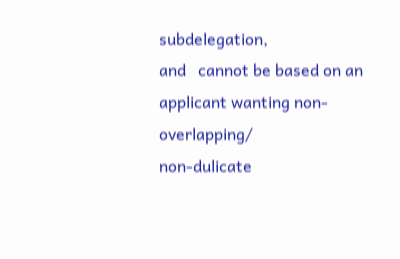subdelegation,
and   cannot be based on an applicant wanting non-overlapping/
non-dulicate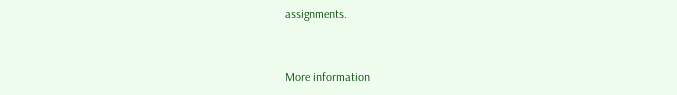assignments.


More information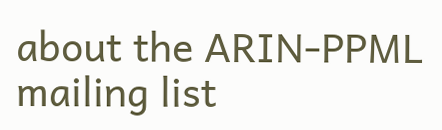about the ARIN-PPML mailing list